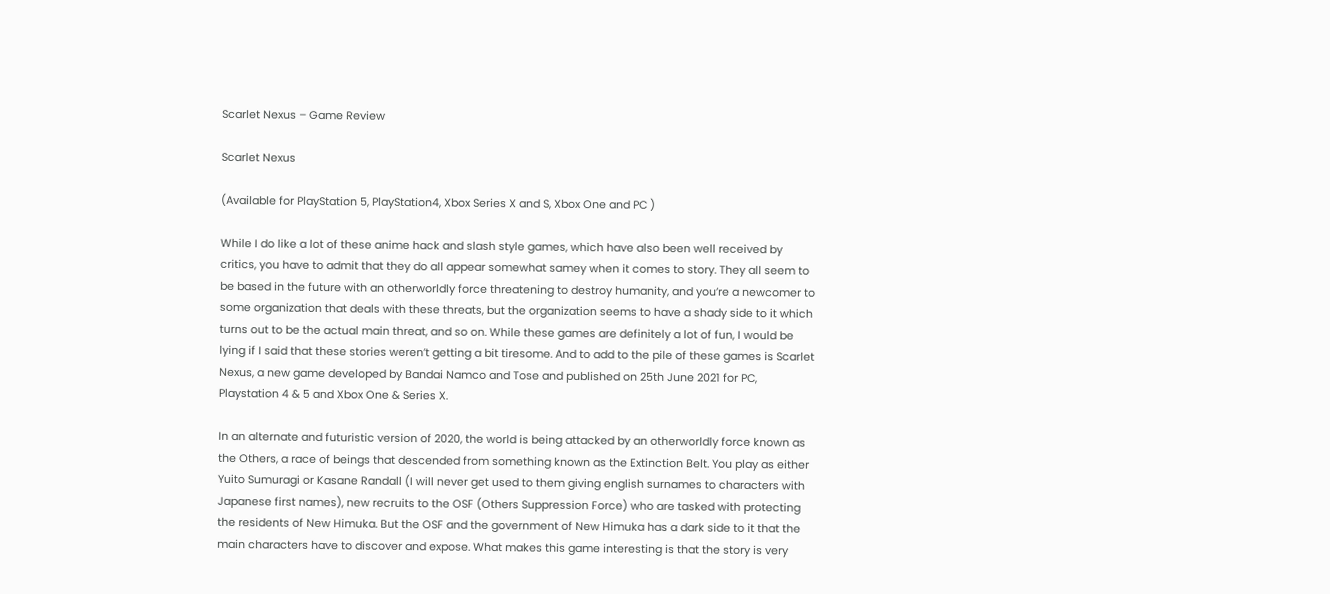Scarlet Nexus – Game Review

Scarlet Nexus

(Available for PlayStation 5, PlayStation4, Xbox Series X and S, Xbox One and PC )

While I do like a lot of these anime hack and slash style games, which have also been well received by critics, you have to admit that they do all appear somewhat samey when it comes to story. They all seem to be based in the future with an otherworldly force threatening to destroy humanity, and you’re a newcomer to some organization that deals with these threats, but the organization seems to have a shady side to it which turns out to be the actual main threat, and so on. While these games are definitely a lot of fun, I would be lying if I said that these stories weren’t getting a bit tiresome. And to add to the pile of these games is Scarlet Nexus, a new game developed by Bandai Namco and Tose and published on 25th June 2021 for PC, Playstation 4 & 5 and Xbox One & Series X.

In an alternate and futuristic version of 2020, the world is being attacked by an otherworldly force known as the Others, a race of beings that descended from something known as the Extinction Belt. You play as either Yuito Sumuragi or Kasane Randall (I will never get used to them giving english surnames to characters with Japanese first names), new recruits to the OSF (Others Suppression Force) who are tasked with protecting the residents of New Himuka. But the OSF and the government of New Himuka has a dark side to it that the main characters have to discover and expose. What makes this game interesting is that the story is very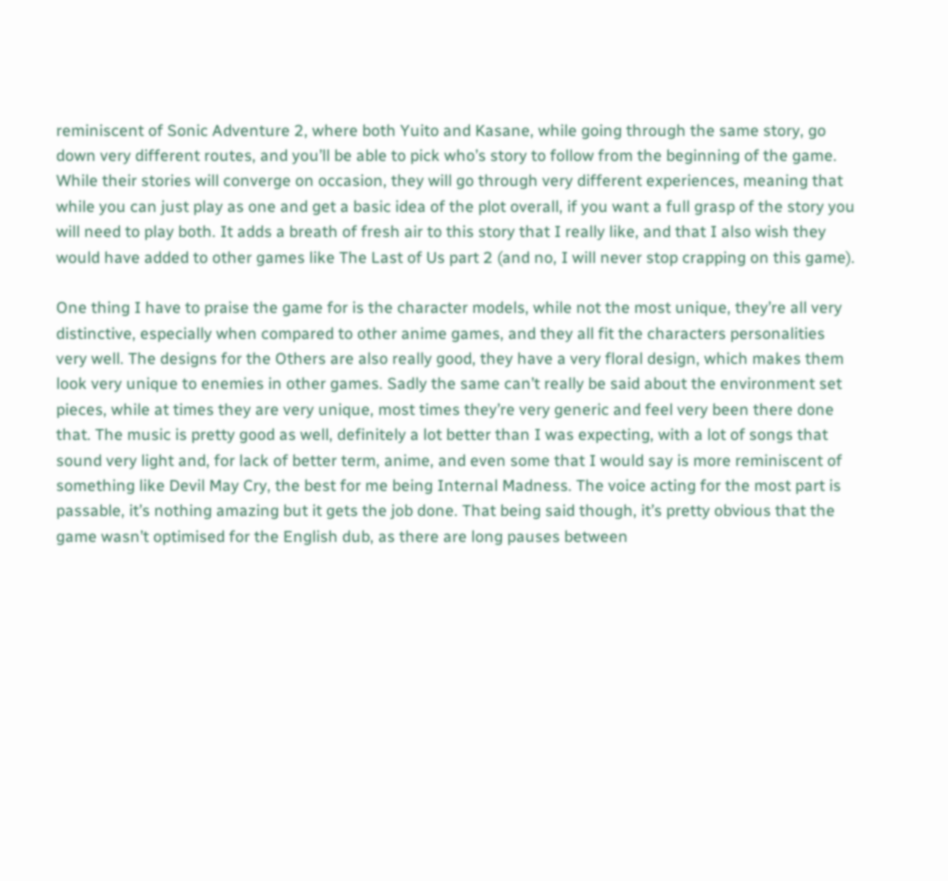reminiscent of Sonic Adventure 2, where both Yuito and Kasane, while going through the same story, go down very different routes, and you’ll be able to pick who’s story to follow from the beginning of the game. While their stories will converge on occasion, they will go through very different experiences, meaning that while you can just play as one and get a basic idea of the plot overall, if you want a full grasp of the story you will need to play both. It adds a breath of fresh air to this story that I really like, and that I also wish they would have added to other games like The Last of Us part 2 (and no, I will never stop crapping on this game).

One thing I have to praise the game for is the character models, while not the most unique, they’re all very distinctive, especially when compared to other anime games, and they all fit the characters personalities very well. The designs for the Others are also really good, they have a very floral design, which makes them look very unique to enemies in other games. Sadly the same can’t really be said about the environment set pieces, while at times they are very unique, most times they’re very generic and feel very been there done that. The music is pretty good as well, definitely a lot better than I was expecting, with a lot of songs that sound very light and, for lack of better term, anime, and even some that I would say is more reminiscent of something like Devil May Cry, the best for me being Internal Madness. The voice acting for the most part is passable, it’s nothing amazing but it gets the job done. That being said though, it’s pretty obvious that the game wasn’t optimised for the English dub, as there are long pauses between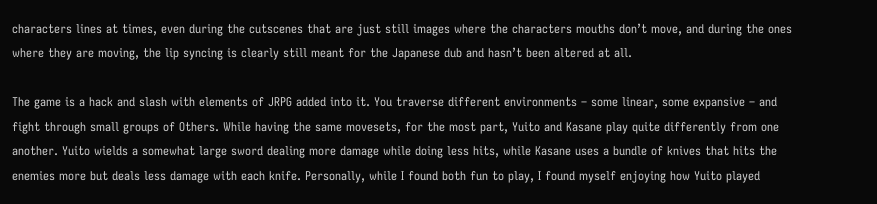characters lines at times, even during the cutscenes that are just still images where the characters mouths don’t move, and during the ones where they are moving, the lip syncing is clearly still meant for the Japanese dub and hasn’t been altered at all.

The game is a hack and slash with elements of JRPG added into it. You traverse different environments – some linear, some expansive – and fight through small groups of Others. While having the same movesets, for the most part, Yuito and Kasane play quite differently from one another. Yuito wields a somewhat large sword dealing more damage while doing less hits, while Kasane uses a bundle of knives that hits the enemies more but deals less damage with each knife. Personally, while I found both fun to play, I found myself enjoying how Yuito played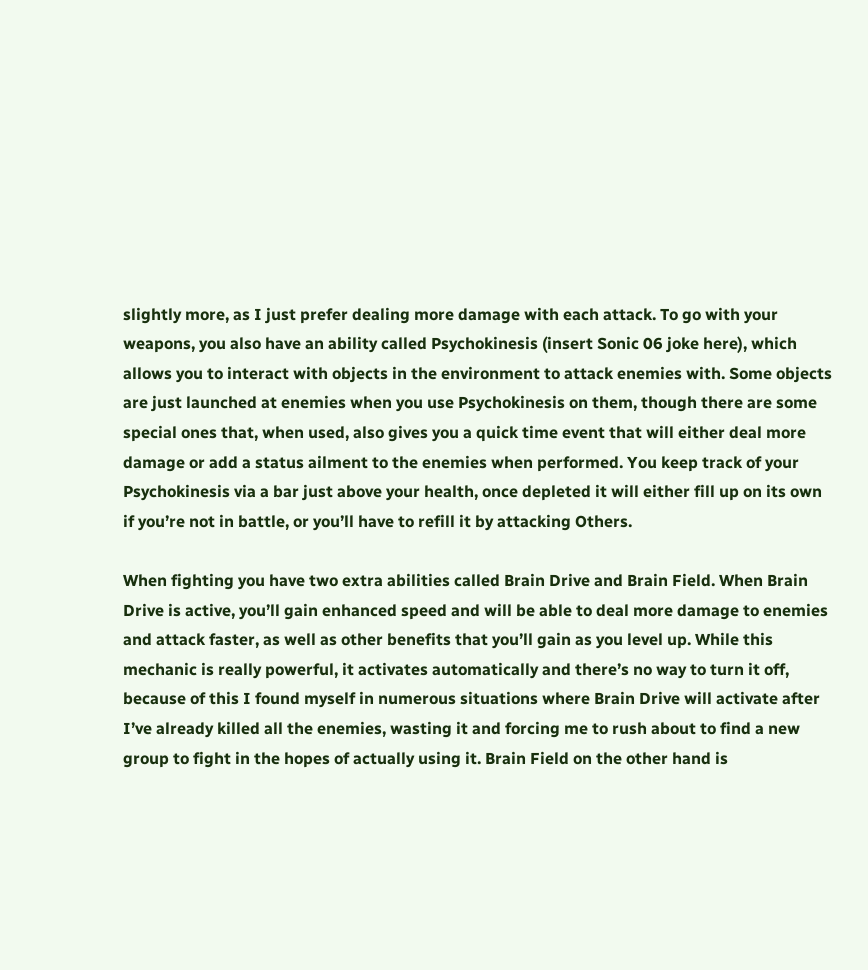slightly more, as I just prefer dealing more damage with each attack. To go with your weapons, you also have an ability called Psychokinesis (insert Sonic 06 joke here), which allows you to interact with objects in the environment to attack enemies with. Some objects are just launched at enemies when you use Psychokinesis on them, though there are some special ones that, when used, also gives you a quick time event that will either deal more damage or add a status ailment to the enemies when performed. You keep track of your Psychokinesis via a bar just above your health, once depleted it will either fill up on its own if you’re not in battle, or you’ll have to refill it by attacking Others.

When fighting you have two extra abilities called Brain Drive and Brain Field. When Brain Drive is active, you’ll gain enhanced speed and will be able to deal more damage to enemies and attack faster, as well as other benefits that you’ll gain as you level up. While this mechanic is really powerful, it activates automatically and there’s no way to turn it off, because of this I found myself in numerous situations where Brain Drive will activate after I’ve already killed all the enemies, wasting it and forcing me to rush about to find a new group to fight in the hopes of actually using it. Brain Field on the other hand is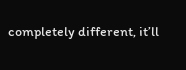completely different, it’ll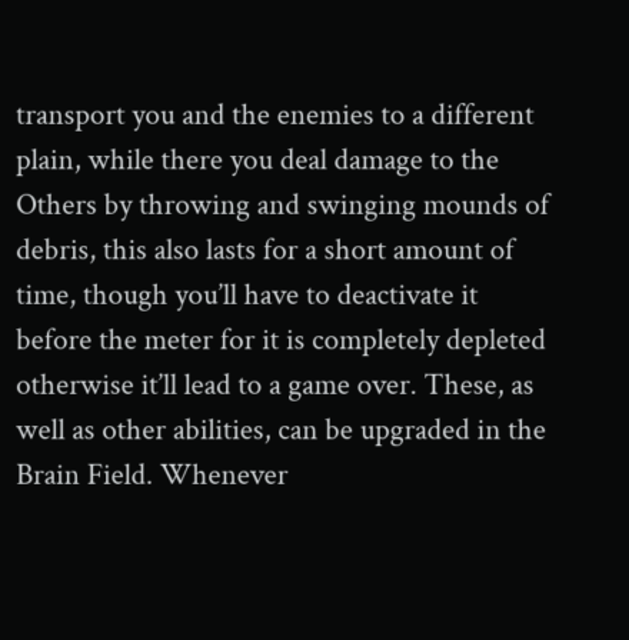transport you and the enemies to a different plain, while there you deal damage to the Others by throwing and swinging mounds of debris, this also lasts for a short amount of time, though you’ll have to deactivate it before the meter for it is completely depleted otherwise it’ll lead to a game over. These, as well as other abilities, can be upgraded in the Brain Field. Whenever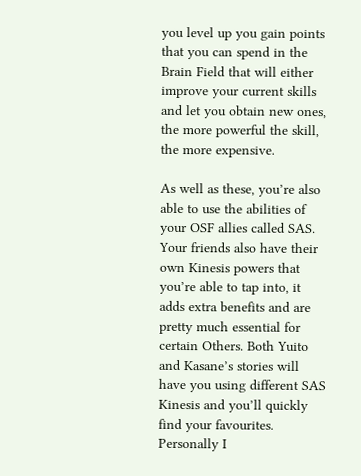you level up you gain points that you can spend in the Brain Field that will either improve your current skills and let you obtain new ones, the more powerful the skill, the more expensive.

As well as these, you’re also able to use the abilities of your OSF allies called SAS. Your friends also have their own Kinesis powers that you’re able to tap into, it adds extra benefits and are pretty much essential for certain Others. Both Yuito and Kasane’s stories will have you using different SAS Kinesis and you’ll quickly find your favourites. Personally I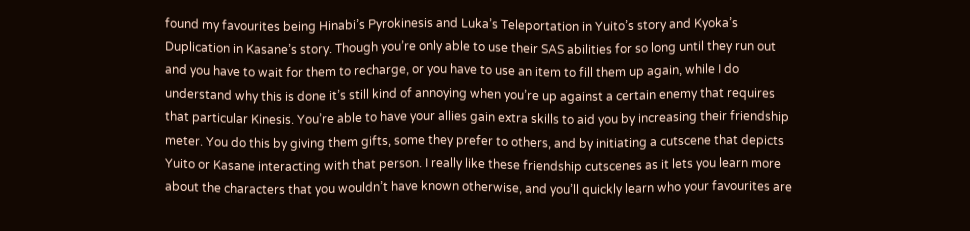found my favourites being Hinabi’s Pyrokinesis and Luka’s Teleportation in Yuito’s story and Kyoka’s Duplication in Kasane’s story. Though you’re only able to use their SAS abilities for so long until they run out and you have to wait for them to recharge, or you have to use an item to fill them up again, while I do understand why this is done it’s still kind of annoying when you’re up against a certain enemy that requires that particular Kinesis. You’re able to have your allies gain extra skills to aid you by increasing their friendship meter. You do this by giving them gifts, some they prefer to others, and by initiating a cutscene that depicts Yuito or Kasane interacting with that person. I really like these friendship cutscenes as it lets you learn more about the characters that you wouldn’t have known otherwise, and you’ll quickly learn who your favourites are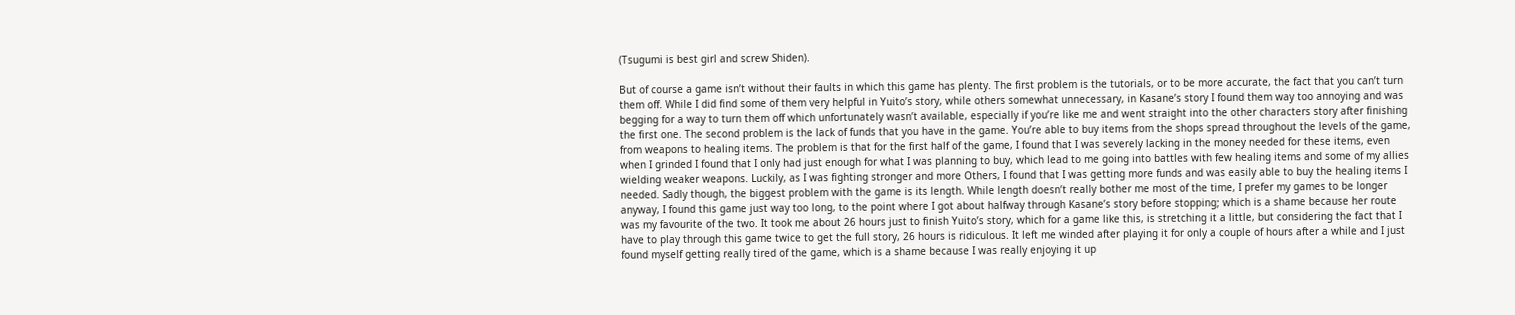(Tsugumi is best girl and screw Shiden).

But of course a game isn’t without their faults in which this game has plenty. The first problem is the tutorials, or to be more accurate, the fact that you can’t turn them off. While I did find some of them very helpful in Yuito’s story, while others somewhat unnecessary, in Kasane’s story I found them way too annoying and was begging for a way to turn them off which unfortunately wasn’t available, especially if you’re like me and went straight into the other characters story after finishing the first one. The second problem is the lack of funds that you have in the game. You’re able to buy items from the shops spread throughout the levels of the game, from weapons to healing items. The problem is that for the first half of the game, I found that I was severely lacking in the money needed for these items, even when I grinded I found that I only had just enough for what I was planning to buy, which lead to me going into battles with few healing items and some of my allies wielding weaker weapons. Luckily, as I was fighting stronger and more Others, I found that I was getting more funds and was easily able to buy the healing items I needed. Sadly though, the biggest problem with the game is its length. While length doesn’t really bother me most of the time, I prefer my games to be longer anyway, I found this game just way too long, to the point where I got about halfway through Kasane’s story before stopping; which is a shame because her route was my favourite of the two. It took me about 26 hours just to finish Yuito’s story, which for a game like this, is stretching it a little, but considering the fact that I have to play through this game twice to get the full story, 26 hours is ridiculous. It left me winded after playing it for only a couple of hours after a while and I just found myself getting really tired of the game, which is a shame because I was really enjoying it up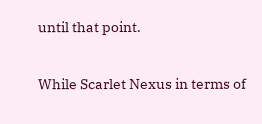until that point.

While Scarlet Nexus in terms of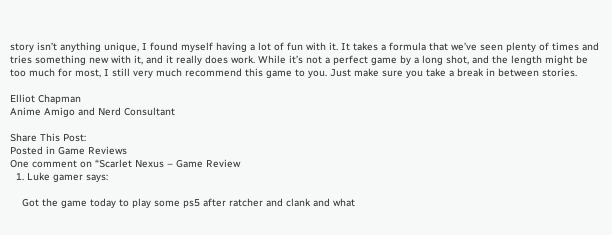story isn’t anything unique, I found myself having a lot of fun with it. It takes a formula that we’ve seen plenty of times and tries something new with it, and it really does work. While it’s not a perfect game by a long shot, and the length might be too much for most, I still very much recommend this game to you. Just make sure you take a break in between stories.

Elliot Chapman
Anime Amigo and Nerd Consultant

Share This Post:
Posted in Game Reviews
One comment on “Scarlet Nexus – Game Review
  1. Luke gamer says:

    Got the game today to play some ps5 after ratcher and clank and what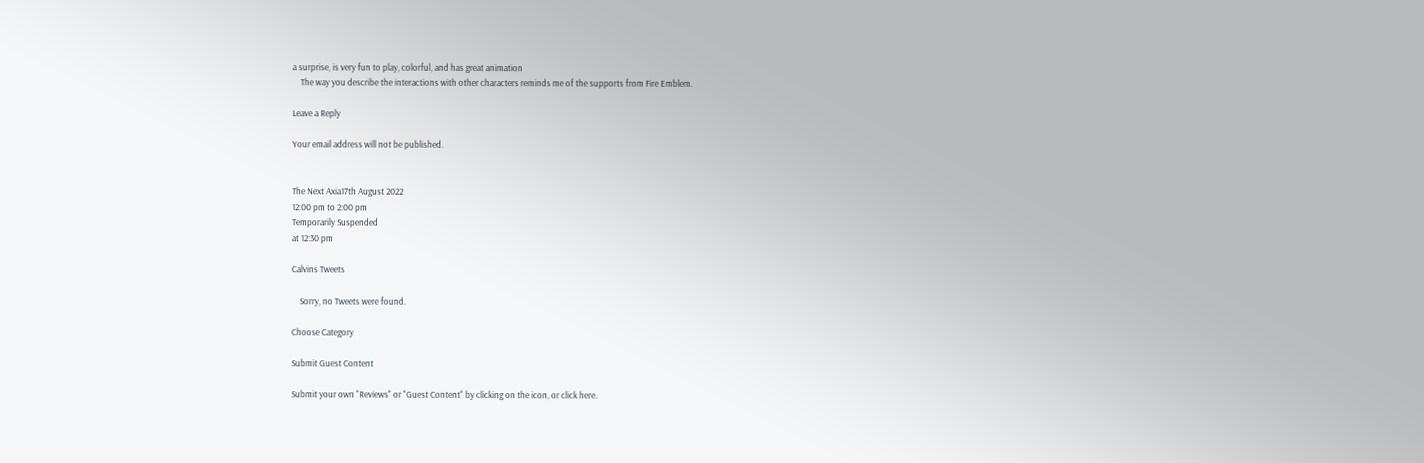a surprise, is very fun to play, colorful, and has great animation
    The way you describe the interactions with other characters reminds me of the supports from Fire Emblem.

Leave a Reply

Your email address will not be published.


The Next Axia17th August 2022
12:00 pm to 2:00 pm
Temporarily Suspended
at 12:30 pm

Calvins Tweets

    Sorry, no Tweets were found.

Choose Category

Submit Guest Content

Submit your own "Reviews" or "Guest Content" by clicking on the icon, or click here.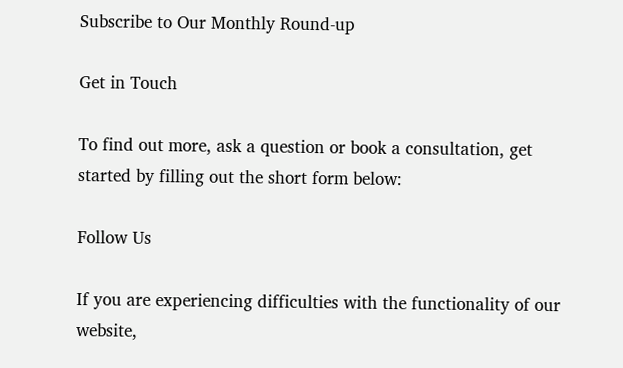Subscribe to Our Monthly Round-up

Get in Touch

To find out more, ask a question or book a consultation, get started by filling out the short form below:

Follow Us

If you are experiencing difficulties with the functionality of our website,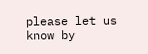please let us know by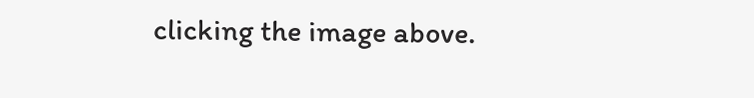clicking the image above.